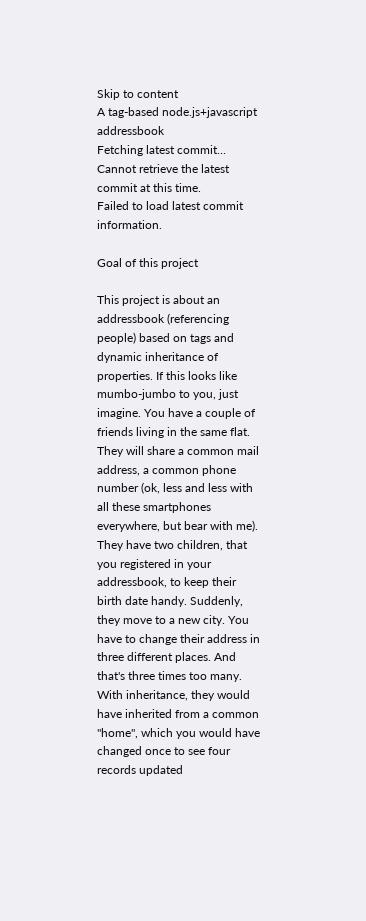Skip to content
A tag-based node.js+javascript addressbook
Fetching latest commit…
Cannot retrieve the latest commit at this time.
Failed to load latest commit information.

Goal of this project

This project is about an addressbook (referencing people) based on tags and dynamic inheritance of properties. If this looks like mumbo-jumbo to you, just imagine. You have a couple of friends living in the same flat. They will share a common mail address, a common phone number (ok, less and less with all these smartphones everywhere, but bear with me). They have two children, that you registered in your addressbook, to keep their birth date handy. Suddenly, they move to a new city. You have to change their address in three different places. And that's three times too many. With inheritance, they would have inherited from a common "home", which you would have changed once to see four records updated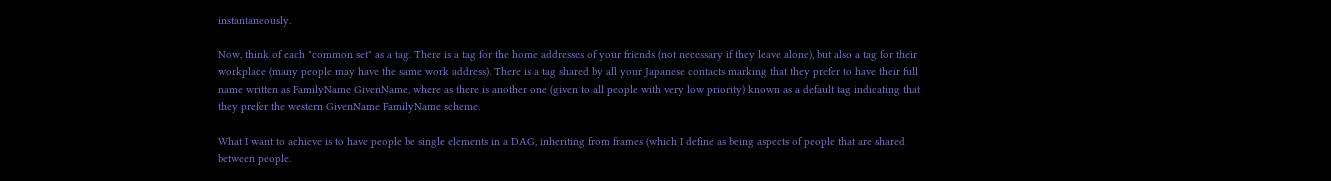instantaneously.

Now, think of each "common set" as a tag. There is a tag for the home addresses of your friends (not necessary if they leave alone), but also a tag for their workplace (many people may have the same work address). There is a tag shared by all your Japanese contacts marking that they prefer to have their full name written as FamilyName GivenName, where as there is another one (given to all people with very low priority) known as a default tag indicating that they prefer the western GivenName FamilyName scheme.

What I want to achieve is to have people be single elements in a DAG, inheriting from frames (which I define as being aspects of people that are shared between people.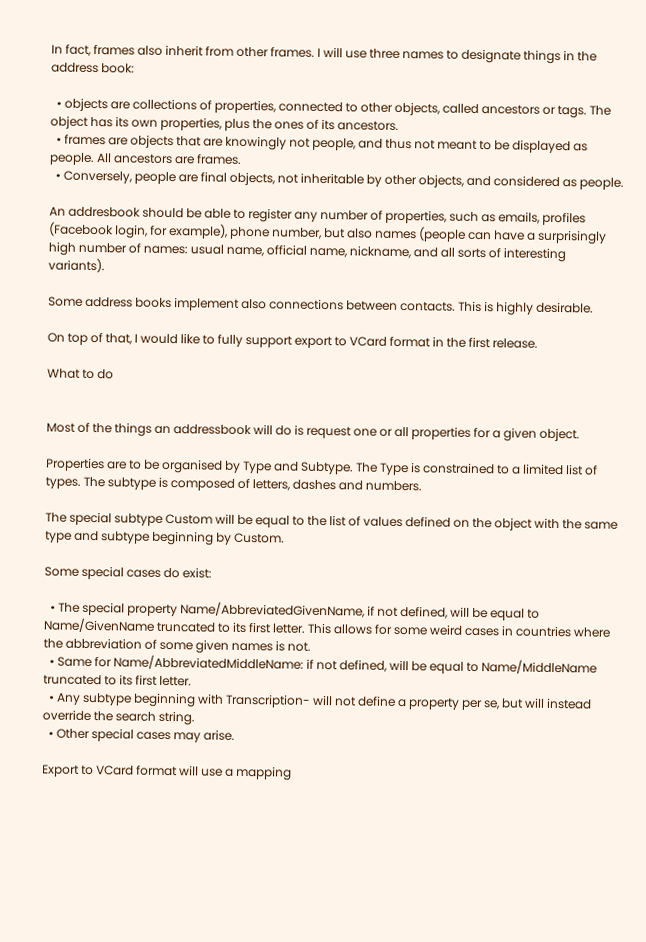In fact, frames also inherit from other frames. I will use three names to designate things in the address book:

  • objects are collections of properties, connected to other objects, called ancestors or tags. The object has its own properties, plus the ones of its ancestors.
  • frames are objects that are knowingly not people, and thus not meant to be displayed as people. All ancestors are frames.
  • Conversely, people are final objects, not inheritable by other objects, and considered as people.

An addresbook should be able to register any number of properties, such as emails, profiles (Facebook login, for example), phone number, but also names (people can have a surprisingly high number of names: usual name, official name, nickname, and all sorts of interesting variants).

Some address books implement also connections between contacts. This is highly desirable.

On top of that, I would like to fully support export to VCard format in the first release.

What to do


Most of the things an addressbook will do is request one or all properties for a given object.

Properties are to be organised by Type and Subtype. The Type is constrained to a limited list of types. The subtype is composed of letters, dashes and numbers.

The special subtype Custom will be equal to the list of values defined on the object with the same type and subtype beginning by Custom.

Some special cases do exist:

  • The special property Name/AbbreviatedGivenName, if not defined, will be equal to Name/GivenName truncated to its first letter. This allows for some weird cases in countries where the abbreviation of some given names is not.
  • Same for Name/AbbreviatedMiddleName: if not defined, will be equal to Name/MiddleName truncated to its first letter.
  • Any subtype beginning with Transcription- will not define a property per se, but will instead override the search string.
  • Other special cases may arise.

Export to VCard format will use a mapping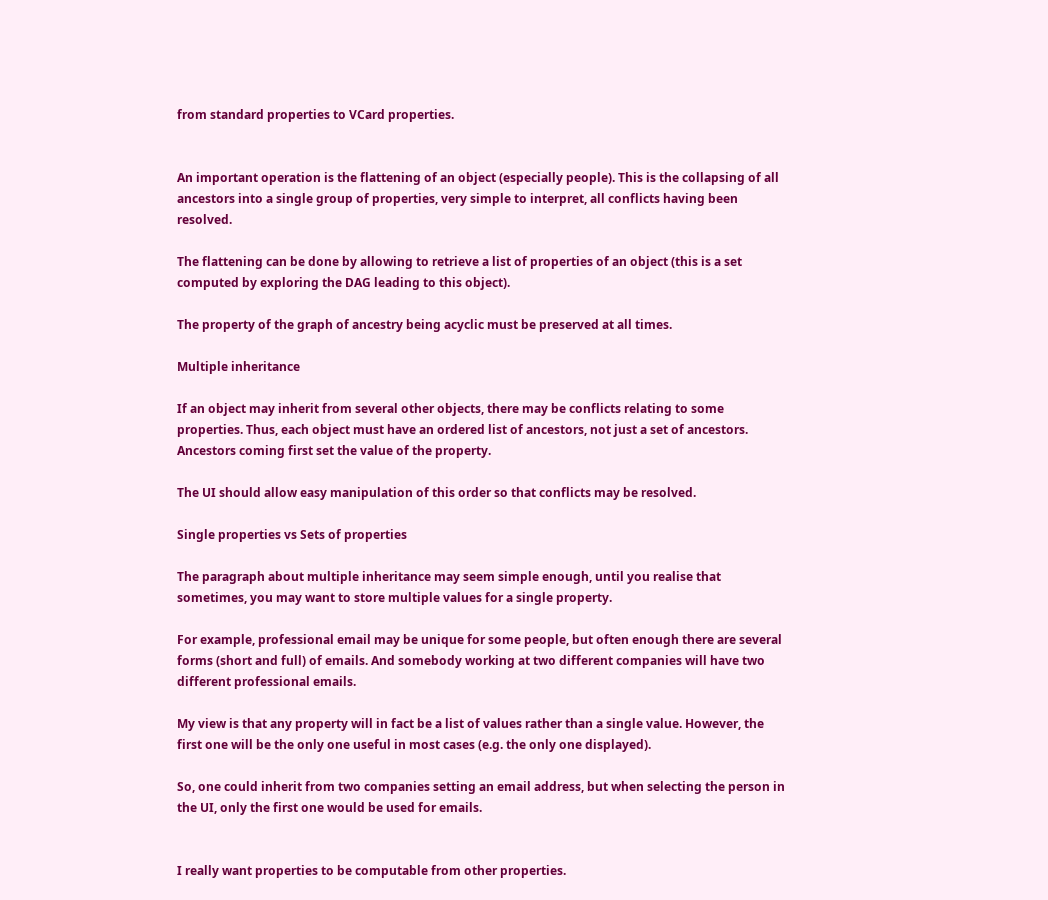from standard properties to VCard properties.


An important operation is the flattening of an object (especially people). This is the collapsing of all ancestors into a single group of properties, very simple to interpret, all conflicts having been resolved.

The flattening can be done by allowing to retrieve a list of properties of an object (this is a set computed by exploring the DAG leading to this object).

The property of the graph of ancestry being acyclic must be preserved at all times.

Multiple inheritance

If an object may inherit from several other objects, there may be conflicts relating to some properties. Thus, each object must have an ordered list of ancestors, not just a set of ancestors. Ancestors coming first set the value of the property.

The UI should allow easy manipulation of this order so that conflicts may be resolved.

Single properties vs Sets of properties

The paragraph about multiple inheritance may seem simple enough, until you realise that sometimes, you may want to store multiple values for a single property.

For example, professional email may be unique for some people, but often enough there are several forms (short and full) of emails. And somebody working at two different companies will have two different professional emails.

My view is that any property will in fact be a list of values rather than a single value. However, the first one will be the only one useful in most cases (e.g. the only one displayed).

So, one could inherit from two companies setting an email address, but when selecting the person in the UI, only the first one would be used for emails.


I really want properties to be computable from other properties.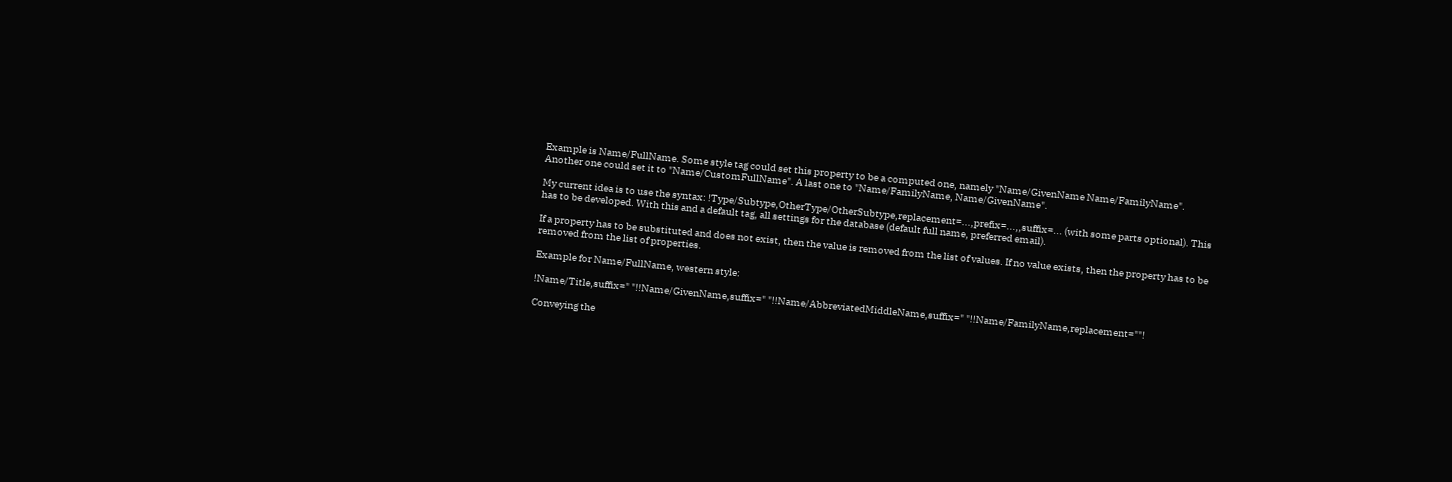Example is Name/FullName. Some style tag could set this property to be a computed one, namely "Name/GivenName Name/FamilyName". Another one could set it to "Name/CustomFullName". A last one to "Name/FamilyName, Name/GivenName".

My current idea is to use the syntax: !Type/Subtype,OtherType/OtherSubtype,replacement=...,prefix=...,,suffix=... (with some parts optional). This has to be developed. With this and a default tag, all settings for the database (default full name, preferred email).

If a property has to be substituted and does not exist, then the value is removed from the list of values. If no value exists, then the property has to be removed from the list of properties.

Example for Name/FullName, western style:

!Name/Title,suffix=" "!!Name/GivenName,suffix=" "!!Name/AbbreviatedMiddleName,suffix=" "!!Name/FamilyName,replacement=""!

Conveying the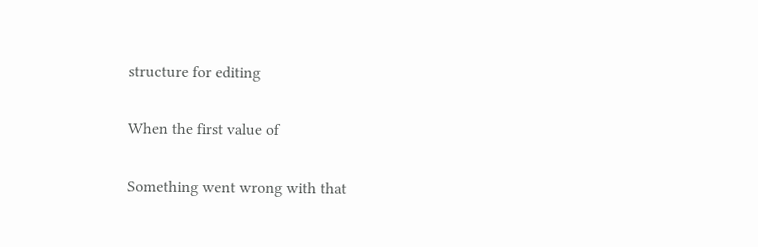structure for editing

When the first value of

Something went wrong with that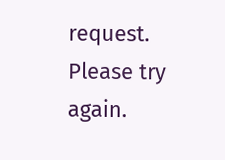request. Please try again.